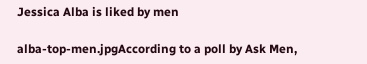Jessica Alba is liked by men

alba-top-men.jpgAccording to a poll by Ask Men,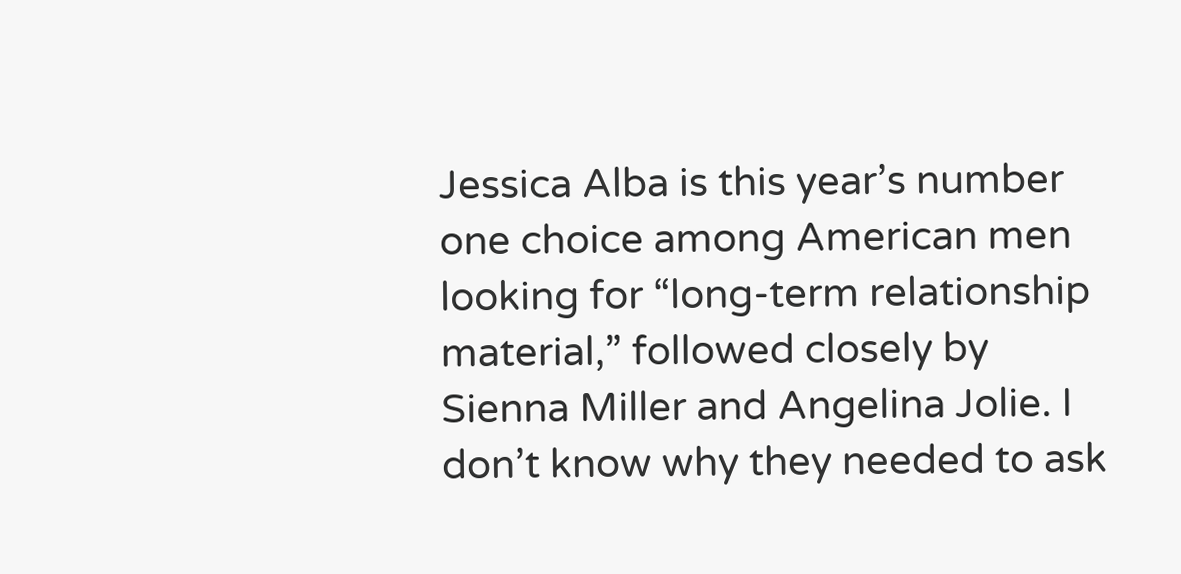Jessica Alba is this year’s number one choice among American men looking for “long-term relationship material,” followed closely by Sienna Miller and Angelina Jolie. I don’t know why they needed to ask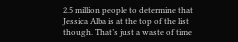2.5 million people to determine that Jessica Alba is at the top of the list though. That’s just a waste of time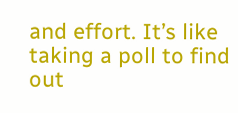and effort. It’s like taking a poll to find out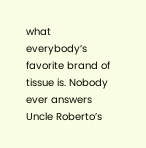what everybody’s favorite brand of tissue is. Nobody ever answers Uncle Roberto’s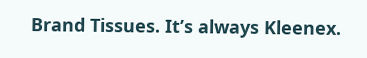Brand Tissues. It’s always Kleenex.